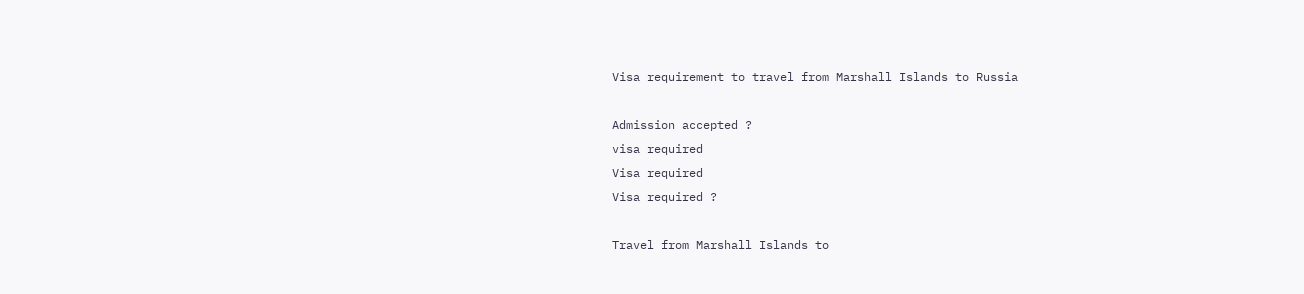Visa requirement to travel from Marshall Islands to Russia

Admission accepted ?
visa required
Visa required
Visa required ?

Travel from Marshall Islands to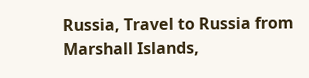Russia, Travel to Russia from Marshall Islands,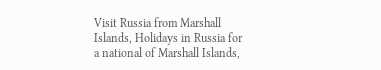Visit Russia from Marshall Islands, Holidays in Russia for a national of Marshall Islands,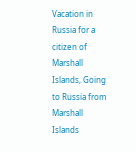Vacation in Russia for a citizen of Marshall Islands, Going to Russia from Marshall Islands